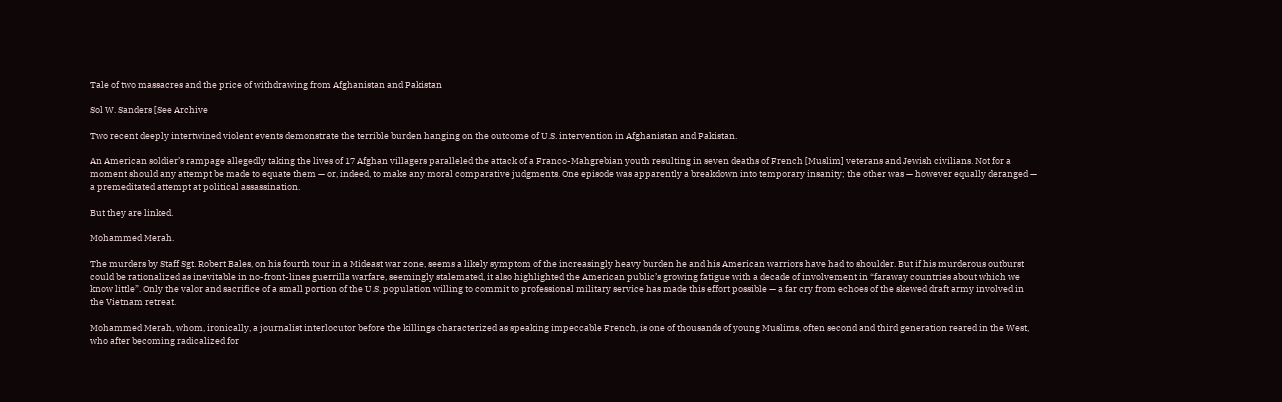Tale of two massacres and the price of withdrawing from Afghanistan and Pakistan

Sol W. Sanders [See Archive

Two recent deeply intertwined violent events demonstrate the terrible burden hanging on the outcome of U.S. intervention in Afghanistan and Pakistan.

An American soldier’s rampage allegedly taking the lives of 17 Afghan villagers paralleled the attack of a Franco-Mahgrebian youth resulting in seven deaths of French [Muslim] veterans and Jewish civilians. Not for a moment should any attempt be made to equate them — or, indeed, to make any moral comparative judgments. One episode was apparently a breakdown into temporary insanity; the other was — however equally deranged — a premeditated attempt at political assassination.

But they are linked.

Mohammed Merah.

The murders by Staff Sgt. Robert Bales, on his fourth tour in a Mideast war zone, seems a likely symptom of the increasingly heavy burden he and his American warriors have had to shoulder. But if his murderous outburst could be rationalized as inevitable in no-front-lines guerrilla warfare, seemingly stalemated, it also highlighted the American public’s growing fatigue with a decade of involvement in “faraway countries about which we know little”. Only the valor and sacrifice of a small portion of the U.S. population willing to commit to professional military service has made this effort possible — a far cry from echoes of the skewed draft army involved in the Vietnam retreat.

Mohammed Merah, whom, ironically, a journalist interlocutor before the killings characterized as speaking impeccable French, is one of thousands of young Muslims, often second and third generation reared in the West, who after becoming radicalized for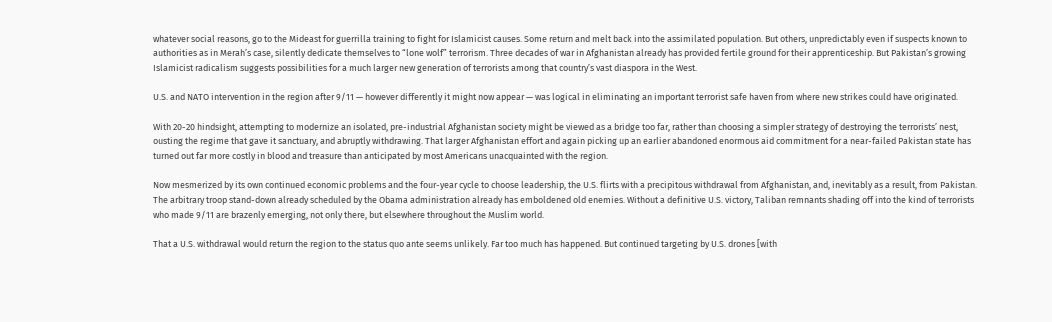whatever social reasons, go to the Mideast for guerrilla training to fight for Islamicist causes. Some return and melt back into the assimilated population. But others, unpredictably even if suspects known to authorities as in Merah’s case, silently dedicate themselves to “lone wolf” terrorism. Three decades of war in Afghanistan already has provided fertile ground for their apprenticeship. But Pakistan’s growing Islamicist radicalism suggests possibilities for a much larger new generation of terrorists among that country’s vast diaspora in the West.

U.S. and NATO intervention in the region after 9/11 — however differently it might now appear — was logical in eliminating an important terrorist safe haven from where new strikes could have originated.

With 20-20 hindsight, attempting to modernize an isolated, pre-industrial Afghanistan society might be viewed as a bridge too far, rather than choosing a simpler strategy of destroying the terrorists’ nest, ousting the regime that gave it sanctuary, and abruptly withdrawing. That larger Afghanistan effort and again picking up an earlier abandoned enormous aid commitment for a near-failed Pakistan state has turned out far more costly in blood and treasure than anticipated by most Americans unacquainted with the region.

Now mesmerized by its own continued economic problems and the four-year cycle to choose leadership, the U.S. flirts with a precipitous withdrawal from Afghanistan, and, inevitably as a result, from Pakistan. The arbitrary troop stand-down already scheduled by the Obama administration already has emboldened old enemies. Without a definitive U.S. victory, Taliban remnants shading off into the kind of terrorists who made 9/11 are brazenly emerging, not only there, but elsewhere throughout the Muslim world.

That a U.S. withdrawal would return the region to the status quo ante seems unlikely. Far too much has happened. But continued targeting by U.S. drones [with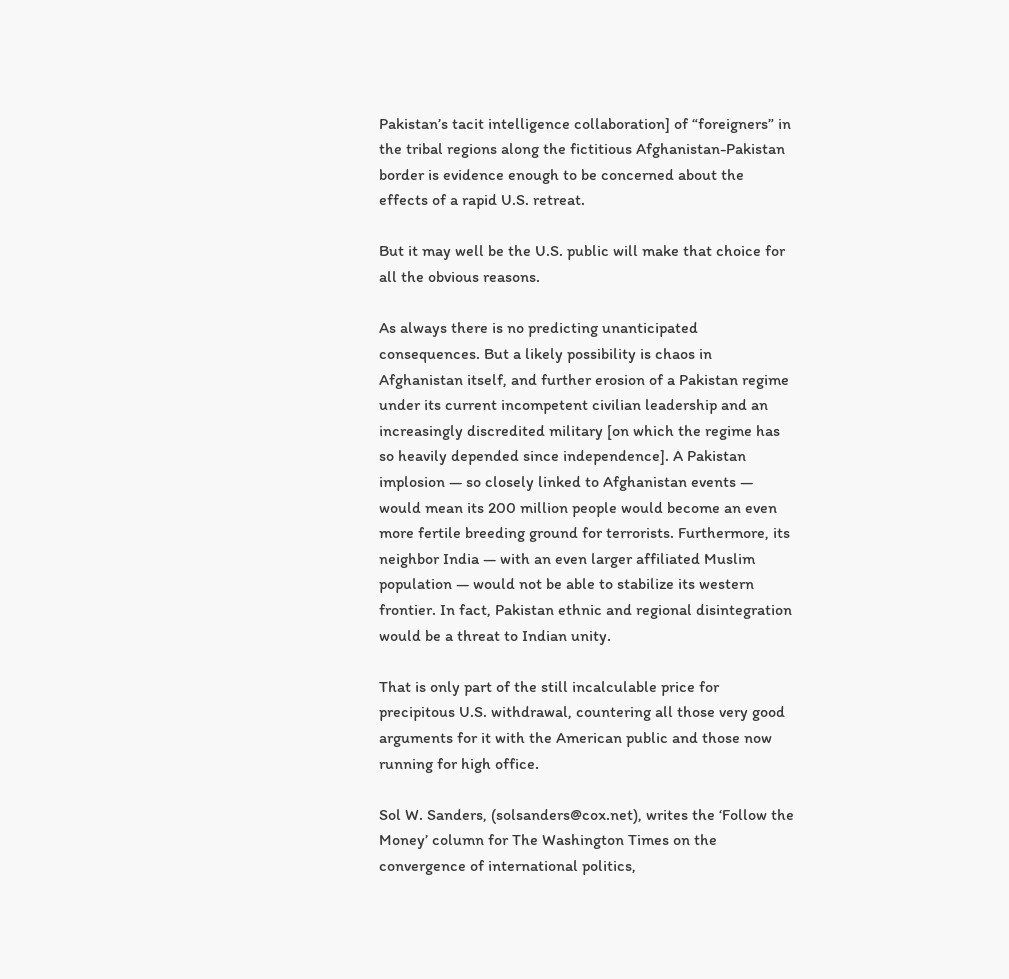Pakistan’s tacit intelligence collaboration] of “foreigners” in the tribal regions along the fictitious Afghanistan-Pakistan border is evidence enough to be concerned about the effects of a rapid U.S. retreat.

But it may well be the U.S. public will make that choice for all the obvious reasons.

As always there is no predicting unanticipated consequences. But a likely possibility is chaos in Afghanistan itself, and further erosion of a Pakistan regime under its current incompetent civilian leadership and an increasingly discredited military [on which the regime has so heavily depended since independence]. A Pakistan implosion — so closely linked to Afghanistan events — would mean its 200 million people would become an even more fertile breeding ground for terrorists. Furthermore, its neighbor India — with an even larger affiliated Muslim population — would not be able to stabilize its western frontier. In fact, Pakistan ethnic and regional disintegration would be a threat to Indian unity.

That is only part of the still incalculable price for precipitous U.S. withdrawal, countering all those very good arguments for it with the American public and those now running for high office.

Sol W. Sanders, (solsanders@cox.net), writes the ‘Follow the Money’ column for The Washington Times on the convergence of international politics,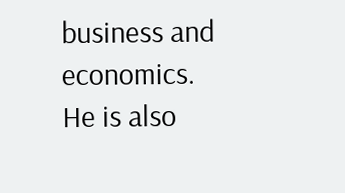business and economics. He is also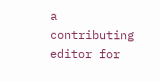a contributing editor for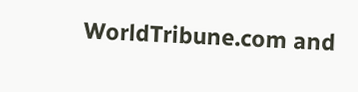WorldTribune.com and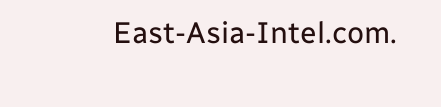East-Asia-Intel.com.